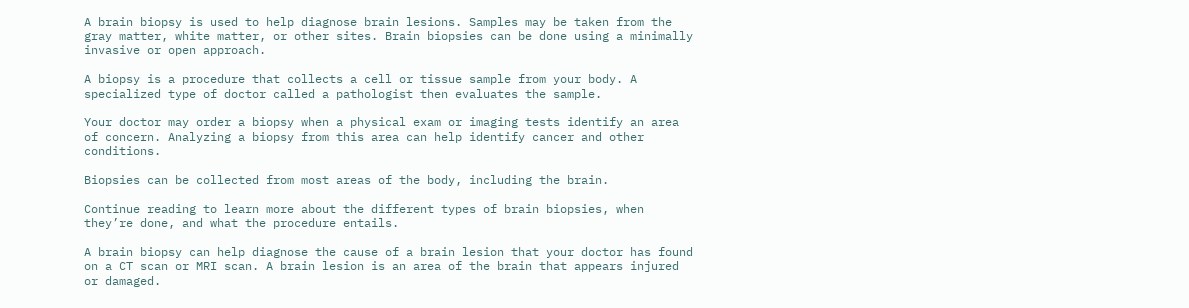A brain biopsy is used to help diagnose brain lesions. Samples may be taken from the gray matter, white matter, or other sites. Brain biopsies can be done using a minimally invasive or open approach.

A biopsy is a procedure that collects a cell or tissue sample from your body. A specialized type of doctor called a pathologist then evaluates the sample.

Your doctor may order a biopsy when a physical exam or imaging tests identify an area of concern. Analyzing a biopsy from this area can help identify cancer and other conditions.

Biopsies can be collected from most areas of the body, including the brain.

Continue reading to learn more about the different types of brain biopsies, when they’re done, and what the procedure entails.

A brain biopsy can help diagnose the cause of a brain lesion that your doctor has found on a CT scan or MRI scan. A brain lesion is an area of the brain that appears injured or damaged.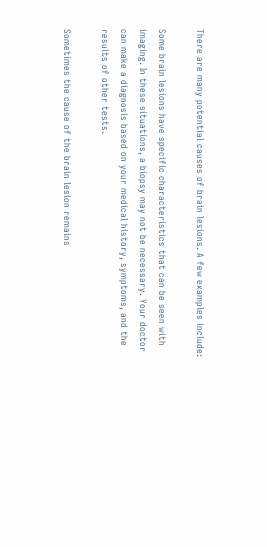There are many potential causes of brain lesions. A few examples include:

Some brain lesions have specific characteristics that can be seen with imaging. In these situations, a biopsy may not be necessary. Your doctor can make a diagnosis based on your medical history, symptoms, and the results of other tests.

Sometimes the cause of the brain lesion remains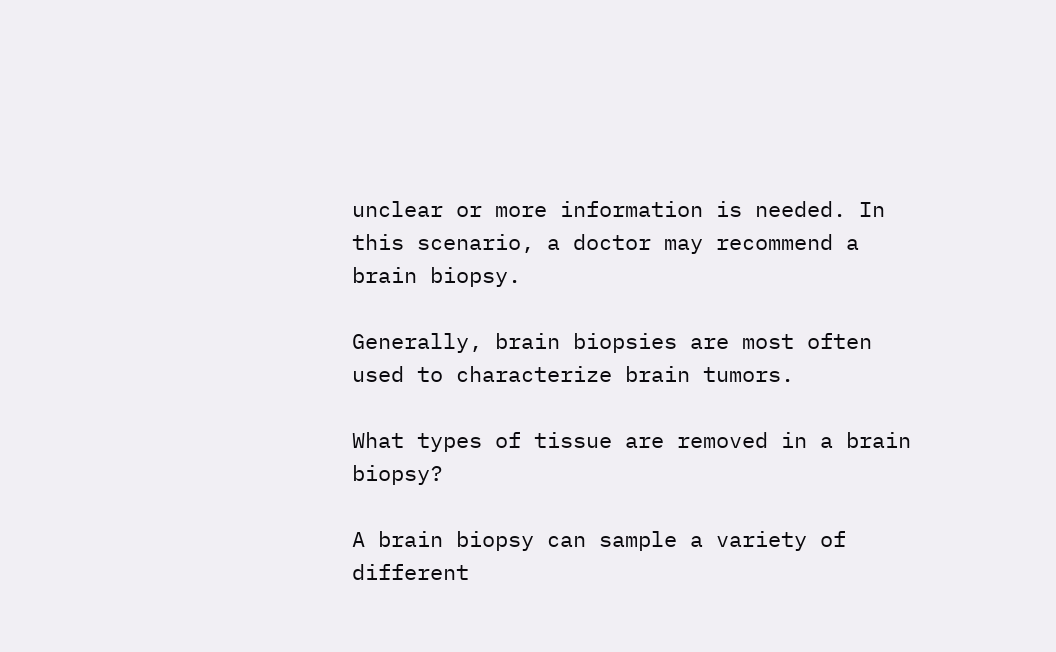unclear or more information is needed. In this scenario, a doctor may recommend a brain biopsy.

Generally, brain biopsies are most often used to characterize brain tumors.

What types of tissue are removed in a brain biopsy?

A brain biopsy can sample a variety of different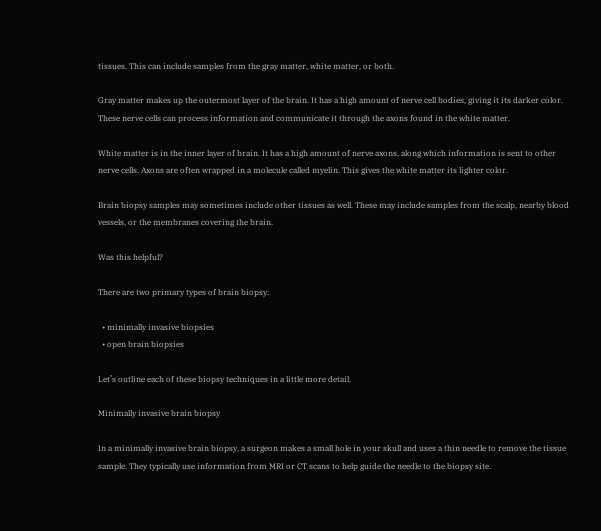tissues. This can include samples from the gray matter, white matter, or both.

Gray matter makes up the outermost layer of the brain. It has a high amount of nerve cell bodies, giving it its darker color. These nerve cells can process information and communicate it through the axons found in the white matter.

White matter is in the inner layer of brain. It has a high amount of nerve axons, along which information is sent to other nerve cells. Axons are often wrapped in a molecule called myelin. This gives the white matter its lighter color.

Brain biopsy samples may sometimes include other tissues as well. These may include samples from the scalp, nearby blood vessels, or the membranes covering the brain.

Was this helpful?

There are two primary types of brain biopsy:

  • minimally invasive biopsies
  • open brain biopsies

Let’s outline each of these biopsy techniques in a little more detail.

Minimally invasive brain biopsy

In a minimally invasive brain biopsy, a surgeon makes a small hole in your skull and uses a thin needle to remove the tissue sample. They typically use information from MRI or CT scans to help guide the needle to the biopsy site.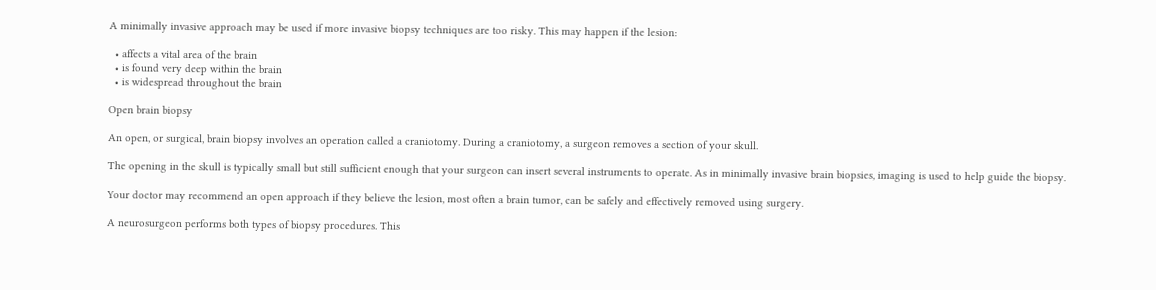A minimally invasive approach may be used if more invasive biopsy techniques are too risky. This may happen if the lesion:

  • affects a vital area of the brain
  • is found very deep within the brain
  • is widespread throughout the brain

Open brain biopsy

An open, or surgical, brain biopsy involves an operation called a craniotomy. During a craniotomy, a surgeon removes a section of your skull.

The opening in the skull is typically small but still sufficient enough that your surgeon can insert several instruments to operate. As in minimally invasive brain biopsies, imaging is used to help guide the biopsy.

Your doctor may recommend an open approach if they believe the lesion, most often a brain tumor, can be safely and effectively removed using surgery.

A neurosurgeon performs both types of biopsy procedures. This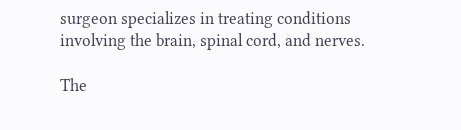surgeon specializes in treating conditions involving the brain, spinal cord, and nerves.

The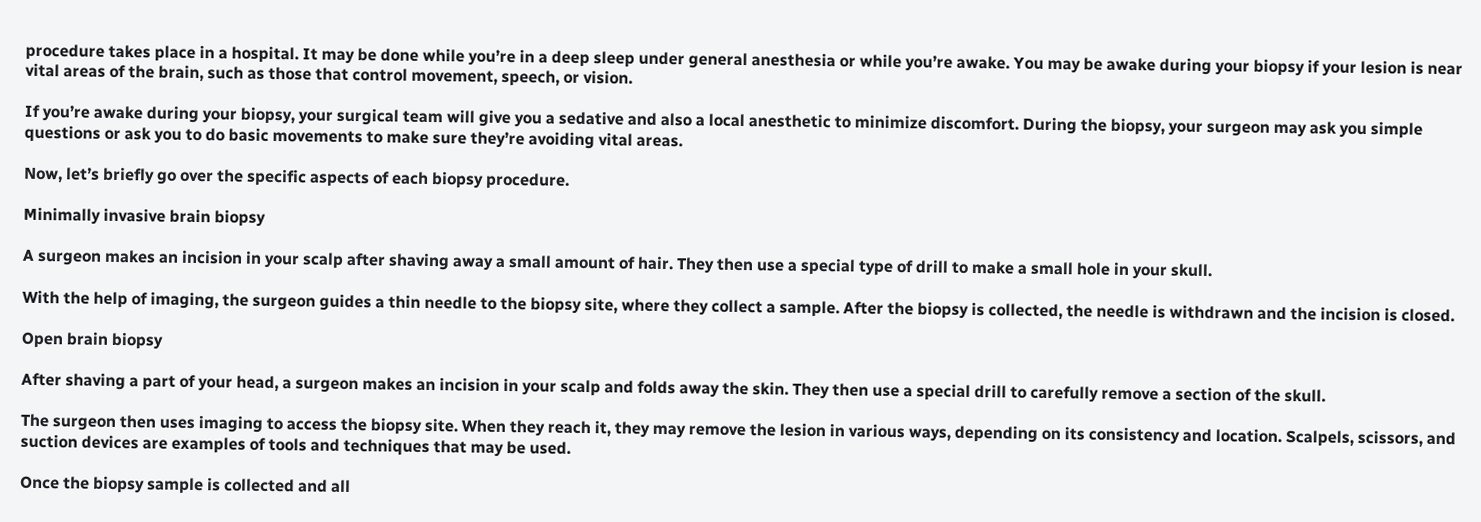procedure takes place in a hospital. It may be done while you’re in a deep sleep under general anesthesia or while you’re awake. You may be awake during your biopsy if your lesion is near vital areas of the brain, such as those that control movement, speech, or vision.

If you’re awake during your biopsy, your surgical team will give you a sedative and also a local anesthetic to minimize discomfort. During the biopsy, your surgeon may ask you simple questions or ask you to do basic movements to make sure they’re avoiding vital areas.

Now, let’s briefly go over the specific aspects of each biopsy procedure.

Minimally invasive brain biopsy

A surgeon makes an incision in your scalp after shaving away a small amount of hair. They then use a special type of drill to make a small hole in your skull.

With the help of imaging, the surgeon guides a thin needle to the biopsy site, where they collect a sample. After the biopsy is collected, the needle is withdrawn and the incision is closed.

Open brain biopsy

After shaving a part of your head, a surgeon makes an incision in your scalp and folds away the skin. They then use a special drill to carefully remove a section of the skull.

The surgeon then uses imaging to access the biopsy site. When they reach it, they may remove the lesion in various ways, depending on its consistency and location. Scalpels, scissors, and suction devices are examples of tools and techniques that may be used.

Once the biopsy sample is collected and all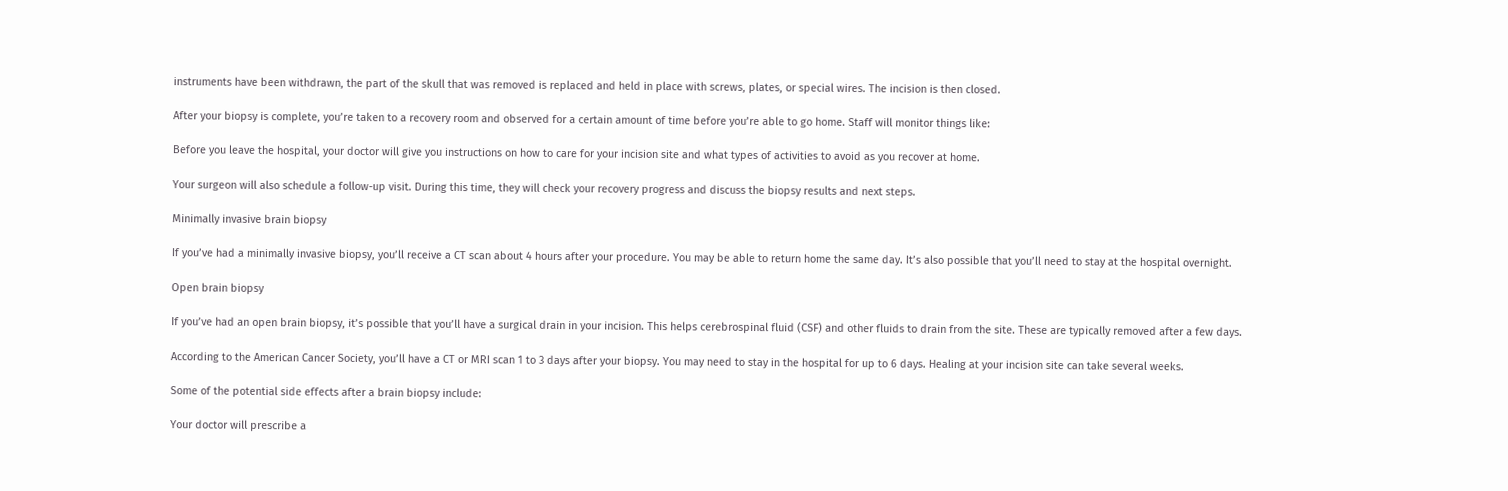instruments have been withdrawn, the part of the skull that was removed is replaced and held in place with screws, plates, or special wires. The incision is then closed.

After your biopsy is complete, you’re taken to a recovery room and observed for a certain amount of time before you’re able to go home. Staff will monitor things like:

Before you leave the hospital, your doctor will give you instructions on how to care for your incision site and what types of activities to avoid as you recover at home.

Your surgeon will also schedule a follow-up visit. During this time, they will check your recovery progress and discuss the biopsy results and next steps.

Minimally invasive brain biopsy

If you’ve had a minimally invasive biopsy, you’ll receive a CT scan about 4 hours after your procedure. You may be able to return home the same day. It’s also possible that you’ll need to stay at the hospital overnight.

Open brain biopsy

If you’ve had an open brain biopsy, it’s possible that you’ll have a surgical drain in your incision. This helps cerebrospinal fluid (CSF) and other fluids to drain from the site. These are typically removed after a few days.

According to the American Cancer Society, you’ll have a CT or MRI scan 1 to 3 days after your biopsy. You may need to stay in the hospital for up to 6 days. Healing at your incision site can take several weeks.

Some of the potential side effects after a brain biopsy include:

Your doctor will prescribe a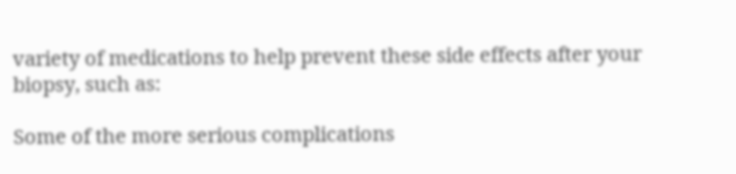variety of medications to help prevent these side effects after your biopsy, such as:

Some of the more serious complications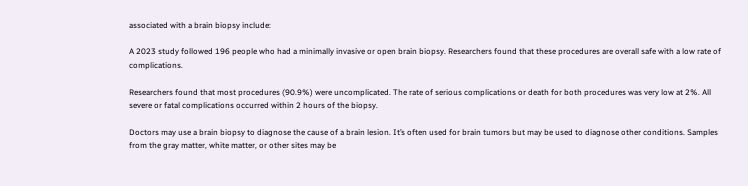associated with a brain biopsy include:

A 2023 study followed 196 people who had a minimally invasive or open brain biopsy. Researchers found that these procedures are overall safe with a low rate of complications.

Researchers found that most procedures (90.9%) were uncomplicated. The rate of serious complications or death for both procedures was very low at 2%. All severe or fatal complications occurred within 2 hours of the biopsy.

Doctors may use a brain biopsy to diagnose the cause of a brain lesion. It’s often used for brain tumors but may be used to diagnose other conditions. Samples from the gray matter, white matter, or other sites may be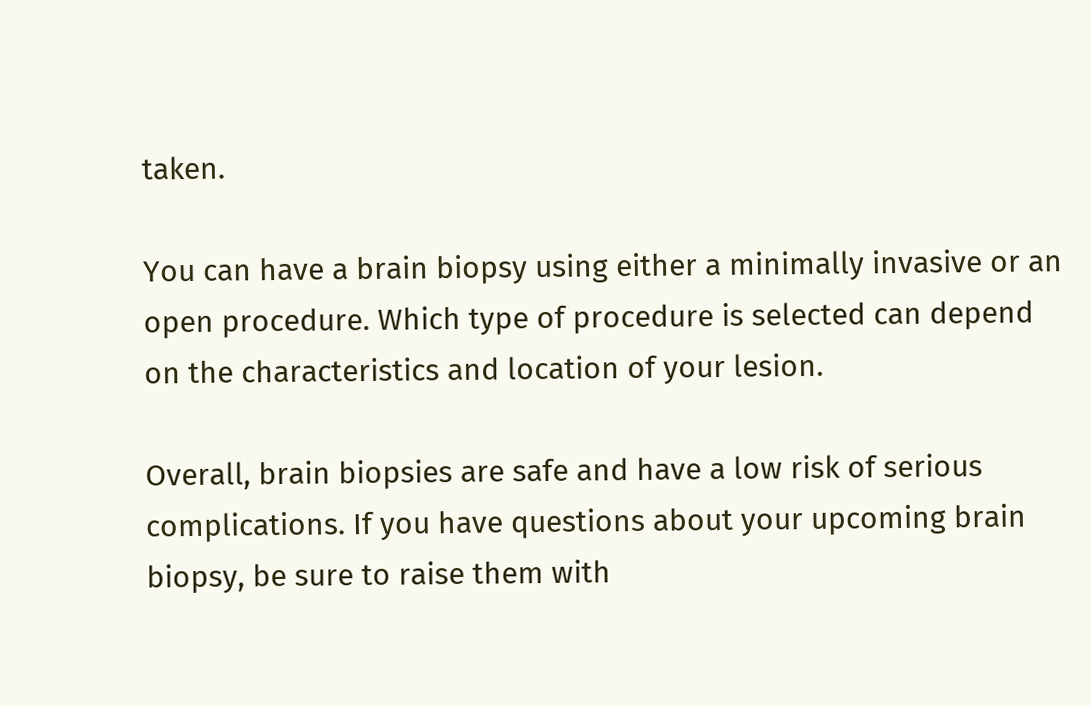taken.

You can have a brain biopsy using either a minimally invasive or an open procedure. Which type of procedure is selected can depend on the characteristics and location of your lesion.

Overall, brain biopsies are safe and have a low risk of serious complications. If you have questions about your upcoming brain biopsy, be sure to raise them with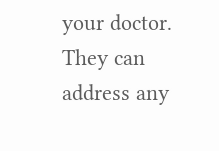your doctor. They can address any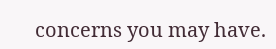concerns you may have.